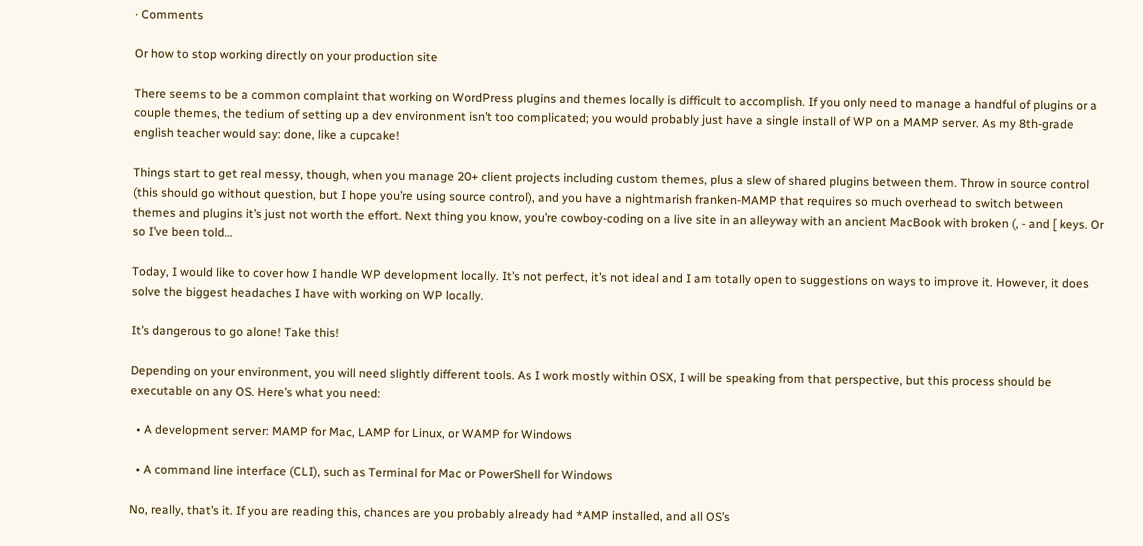· Comments

Or how to stop working directly on your production site

There seems to be a common complaint that working on WordPress plugins and themes locally is difficult to accomplish. If you only need to manage a handful of plugins or a couple themes, the tedium of setting up a dev environment isn’t too complicated; you would probably just have a single install of WP on a MAMP server. As my 8th-grade english teacher would say: done, like a cupcake!

Things start to get real messy, though, when you manage 20+ client projects including custom themes, plus a slew of shared plugins between them. Throw in source control (this should go without question, but I hope you’re using source control), and you have a nightmarish franken-MAMP that requires so much overhead to switch between themes and plugins it’s just not worth the effort. Next thing you know, you’re cowboy-coding on a live site in an alleyway with an ancient MacBook with broken (, - and [ keys. Or so I’ve been told…

Today, I would like to cover how I handle WP development locally. It’s not perfect, it’s not ideal and I am totally open to suggestions on ways to improve it. However, it does solve the biggest headaches I have with working on WP locally.

It’s dangerous to go alone! Take this!

Depending on your environment, you will need slightly different tools. As I work mostly within OSX, I will be speaking from that perspective, but this process should be executable on any OS. Here’s what you need:

  • A development server: MAMP for Mac, LAMP for Linux, or WAMP for Windows

  • A command line interface (CLI), such as Terminal for Mac or PowerShell for Windows

No, really, that’s it. If you are reading this, chances are you probably already had *AMP installed, and all OS’s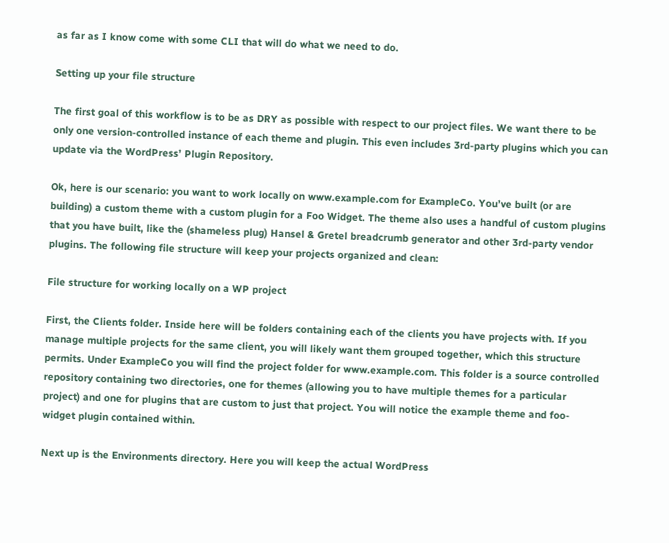as far as I know come with some CLI that will do what we need to do.

Setting up your file structure

The first goal of this workflow is to be as DRY as possible with respect to our project files. We want there to be only one version-controlled instance of each theme and plugin. This even includes 3rd-party plugins which you can update via the WordPress’ Plugin Repository.

Ok, here is our scenario: you want to work locally on www.example.com for ExampleCo. You’ve built (or are building) a custom theme with a custom plugin for a Foo Widget. The theme also uses a handful of custom plugins that you have built, like the (shameless plug) Hansel & Gretel breadcrumb generator and other 3rd-party vendor plugins. The following file structure will keep your projects organized and clean:

File structure for working locally on a WP project

First, the Clients folder. Inside here will be folders containing each of the clients you have projects with. If you manage multiple projects for the same client, you will likely want them grouped together, which this structure permits. Under ExampleCo you will find the project folder for www.example.com. This folder is a source controlled repository containing two directories, one for themes (allowing you to have multiple themes for a particular project) and one for plugins that are custom to just that project. You will notice the example theme and foo-widget plugin contained within.

Next up is the Environments directory. Here you will keep the actual WordPress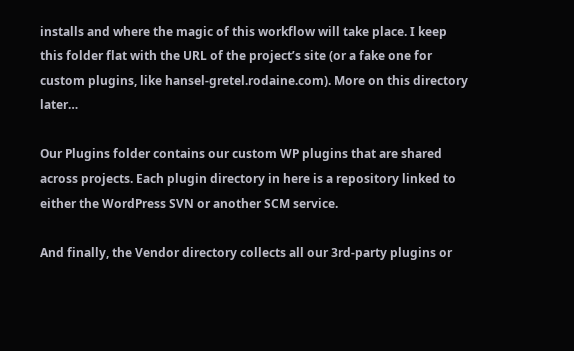installs and where the magic of this workflow will take place. I keep this folder flat with the URL of the project’s site (or a fake one for custom plugins, like hansel-gretel.rodaine.com). More on this directory later…

Our Plugins folder contains our custom WP plugins that are shared across projects. Each plugin directory in here is a repository linked to either the WordPress SVN or another SCM service.

And finally, the Vendor directory collects all our 3rd-party plugins or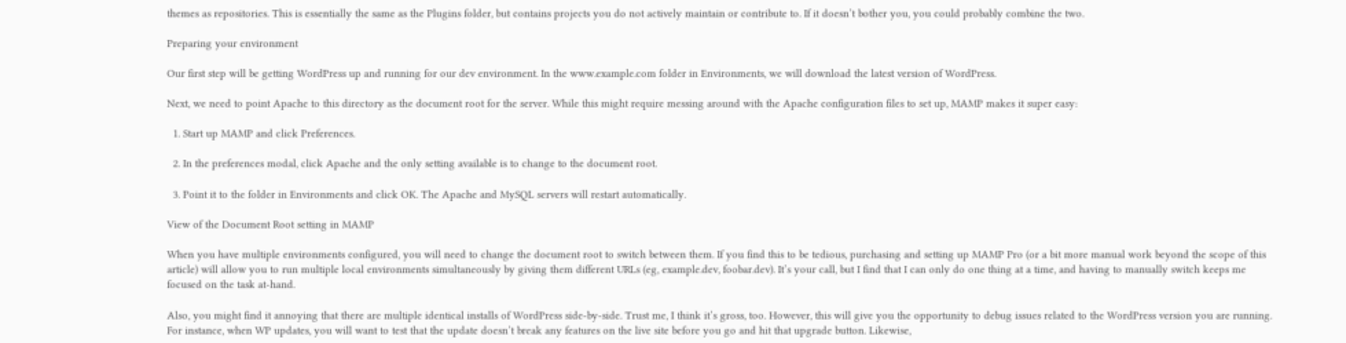themes as repositories. This is essentially the same as the Plugins folder, but contains projects you do not actively maintain or contribute to. If it doesn’t bother you, you could probably combine the two.

Preparing your environment

Our first step will be getting WordPress up and running for our dev environment. In the www.example.com folder in Environments, we will download the latest version of WordPress.

Next, we need to point Apache to this directory as the document root for the server. While this might require messing around with the Apache configuration files to set up, MAMP makes it super easy:

  1. Start up MAMP and click Preferences.

  2. In the preferences modal, click Apache and the only setting available is to change to the document root.

  3. Point it to the folder in Environments and click OK. The Apache and MySQL servers will restart automatically.

View of the Document Root setting in MAMP

When you have multiple environments configured, you will need to change the document root to switch between them. If you find this to be tedious, purchasing and setting up MAMP Pro (or a bit more manual work beyond the scope of this article) will allow you to run multiple local environments simultaneously by giving them different URLs (eg, example.dev, foobar.dev). It’s your call, but I find that I can only do one thing at a time, and having to manually switch keeps me focused on the task at-hand.

Also, you might find it annoying that there are multiple identical installs of WordPress side-by-side. Trust me, I think it’s gross, too. However, this will give you the opportunity to debug issues related to the WordPress version you are running. For instance, when WP updates, you will want to test that the update doesn’t break any features on the live site before you go and hit that upgrade button. Likewise,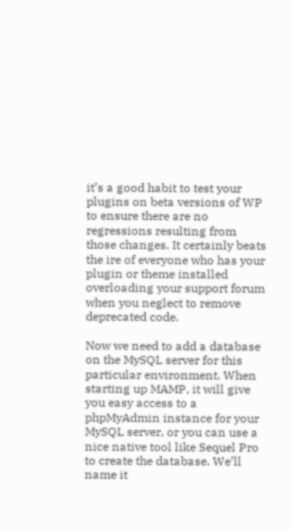it’s a good habit to test your plugins on beta versions of WP to ensure there are no regressions resulting from those changes. It certainly beats the ire of everyone who has your plugin or theme installed overloading your support forum when you neglect to remove deprecated code.

Now we need to add a database on the MySQL server for this particular environment. When starting up MAMP, it will give you easy access to a phpMyAdmin instance for your MySQL server, or you can use a nice native tool like Sequel Pro to create the database. We’ll name it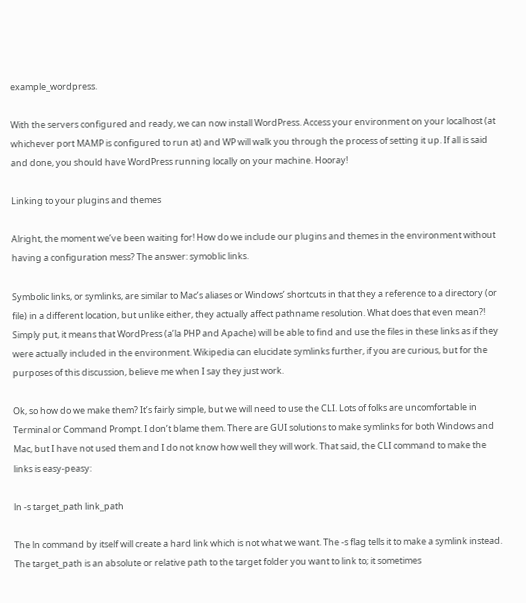example_wordpress.

With the servers configured and ready, we can now install WordPress. Access your environment on your localhost (at whichever port MAMP is configured to run at) and WP will walk you through the process of setting it up. If all is said and done, you should have WordPress running locally on your machine. Hooray!

Linking to your plugins and themes

Alright, the moment we’ve been waiting for! How do we include our plugins and themes in the environment without having a configuration mess? The answer: symoblic links.

Symbolic links, or symlinks, are similar to Mac’s aliases or Windows’ shortcuts in that they a reference to a directory (or file) in a different location, but unlike either, they actually affect pathname resolution. What does that even mean?! Simply put, it means that WordPress (a’la PHP and Apache) will be able to find and use the files in these links as if they were actually included in the environment. Wikipedia can elucidate symlinks further, if you are curious, but for the purposes of this discussion, believe me when I say they just work.

Ok, so how do we make them? It’s fairly simple, but we will need to use the CLI. Lots of folks are uncomfortable in Terminal or Command Prompt. I don’t blame them. There are GUI solutions to make symlinks for both Windows and Mac, but I have not used them and I do not know how well they will work. That said, the CLI command to make the links is easy-peasy:

ln -s target_path link_path

The ln command by itself will create a hard link which is not what we want. The -s flag tells it to make a symlink instead. The target_path is an absolute or relative path to the target folder you want to link to; it sometimes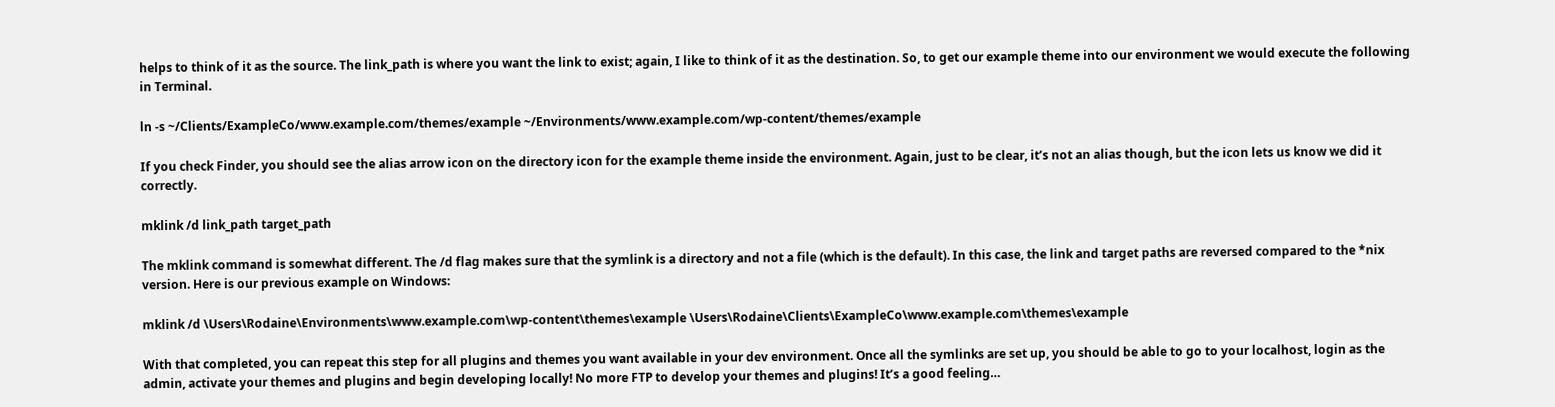helps to think of it as the source. The link_path is where you want the link to exist; again, I like to think of it as the destination. So, to get our example theme into our environment we would execute the following in Terminal.

ln -s ~/Clients/ExampleCo/www.example.com/themes/example ~/Environments/www.example.com/wp-content/themes/example

If you check Finder, you should see the alias arrow icon on the directory icon for the example theme inside the environment. Again, just to be clear, it’s not an alias though, but the icon lets us know we did it correctly.

mklink /d link_path target_path

The mklink command is somewhat different. The /d flag makes sure that the symlink is a directory and not a file (which is the default). In this case, the link and target paths are reversed compared to the *nix version. Here is our previous example on Windows:

mklink /d \Users\Rodaine\Environments\www.example.com\wp-content\themes\example \Users\Rodaine\Clients\ExampleCo\www.example.com\themes\example

With that completed, you can repeat this step for all plugins and themes you want available in your dev environment. Once all the symlinks are set up, you should be able to go to your localhost, login as the admin, activate your themes and plugins and begin developing locally! No more FTP to develop your themes and plugins! It’s a good feeling…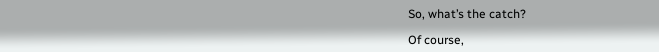So, what’s the catch?

Of course,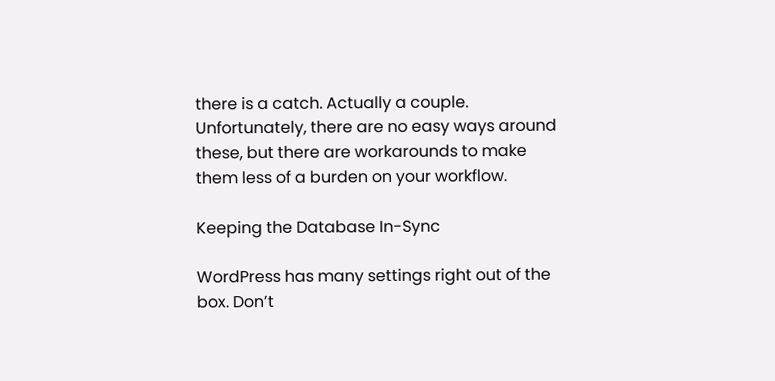there is a catch. Actually a couple. Unfortunately, there are no easy ways around these, but there are workarounds to make them less of a burden on your workflow.

Keeping the Database In-Sync

WordPress has many settings right out of the box. Don’t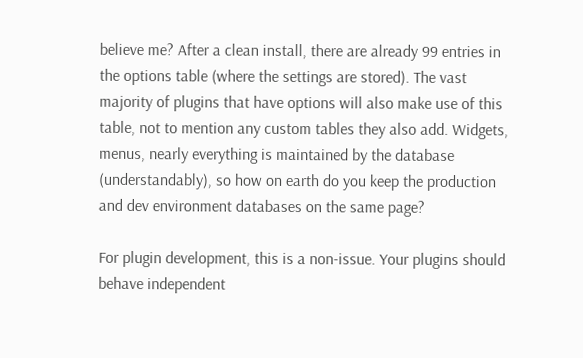believe me? After a clean install, there are already 99 entries in the options table (where the settings are stored). The vast majority of plugins that have options will also make use of this table, not to mention any custom tables they also add. Widgets, menus, nearly everything is maintained by the database (understandably), so how on earth do you keep the production and dev environment databases on the same page?

For plugin development, this is a non-issue. Your plugins should behave independent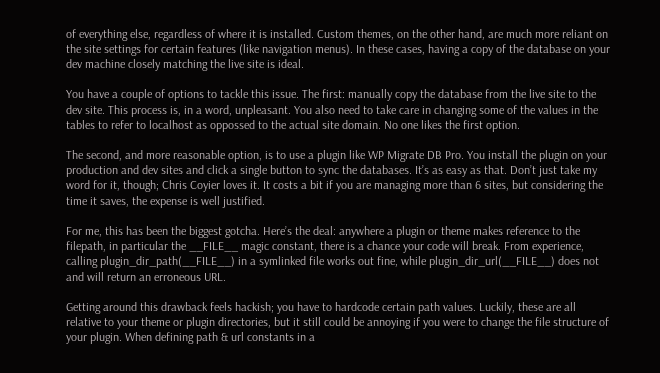of everything else, regardless of where it is installed. Custom themes, on the other hand, are much more reliant on the site settings for certain features (like navigation menus). In these cases, having a copy of the database on your dev machine closely matching the live site is ideal.

You have a couple of options to tackle this issue. The first: manually copy the database from the live site to the dev site. This process is, in a word, unpleasant. You also need to take care in changing some of the values in the tables to refer to localhost as oppossed to the actual site domain. No one likes the first option.

The second, and more reasonable option, is to use a plugin like WP Migrate DB Pro. You install the plugin on your production and dev sites and click a single button to sync the databases. It’s as easy as that. Don’t just take my word for it, though; Chris Coyier loves it. It costs a bit if you are managing more than 6 sites, but considering the time it saves, the expense is well justified.

For me, this has been the biggest gotcha. Here’s the deal: anywhere a plugin or theme makes reference to the filepath, in particular the __FILE__ magic constant, there is a chance your code will break. From experience, calling plugin_dir_path(__FILE__) in a symlinked file works out fine, while plugin_dir_url(__FILE__) does not and will return an erroneous URL.

Getting around this drawback feels hackish; you have to hardcode certain path values. Luckily, these are all relative to your theme or plugin directories, but it still could be annoying if you were to change the file structure of your plugin. When defining path & url constants in a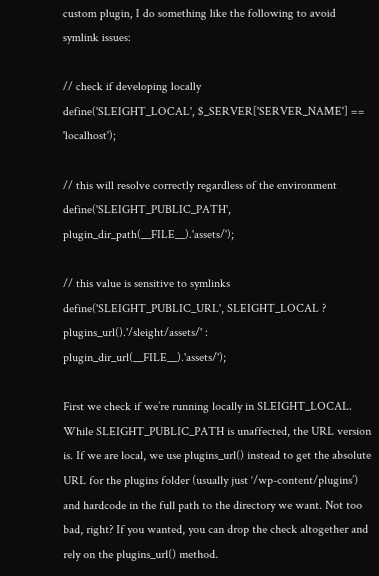custom plugin, I do something like the following to avoid symlink issues:

// check if developing locally
define('SLEIGHT_LOCAL', $_SERVER['SERVER_NAME'] == 'localhost');

// this will resolve correctly regardless of the environment
define('SLEIGHT_PUBLIC_PATH', plugin_dir_path(__FILE__).'assets/');

// this value is sensitive to symlinks
define('SLEIGHT_PUBLIC_URL', SLEIGHT_LOCAL ? plugins_url().'/sleight/assets/' : plugin_dir_url(__FILE__).'assets/');

First we check if we’re running locally in SLEIGHT_LOCAL. While SLEIGHT_PUBLIC_PATH is unaffected, the URL version is. If we are local, we use plugins_url() instead to get the absolute URL for the plugins folder (usually just ‘/wp-content/plugins’) and hardcode in the full path to the directory we want. Not too bad, right? If you wanted, you can drop the check altogether and rely on the plugins_url() method.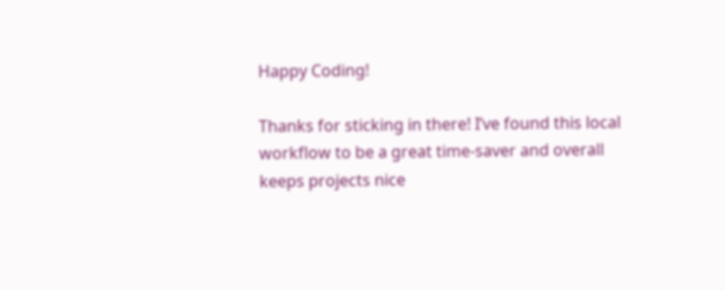Happy Coding!

Thanks for sticking in there! I’ve found this local workflow to be a great time-saver and overall keeps projects nice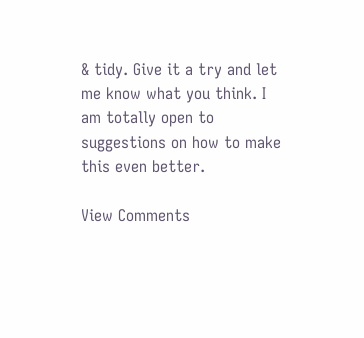& tidy. Give it a try and let me know what you think. I am totally open to suggestions on how to make this even better.

View Comments